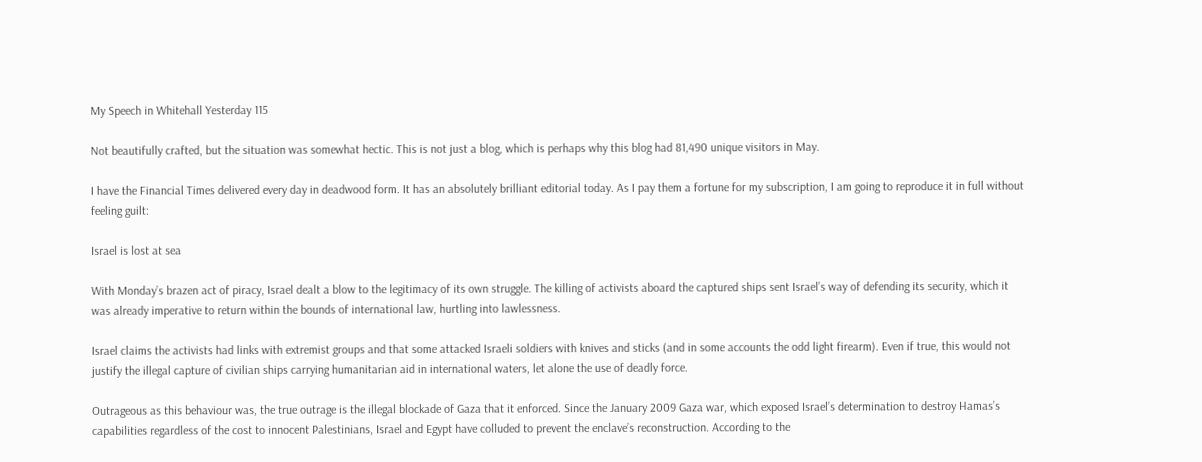My Speech in Whitehall Yesterday 115

Not beautifully crafted, but the situation was somewhat hectic. This is not just a blog, which is perhaps why this blog had 81,490 unique visitors in May.

I have the Financial Times delivered every day in deadwood form. It has an absolutely brilliant editorial today. As I pay them a fortune for my subscription, I am going to reproduce it in full without feeling guilt:

Israel is lost at sea

With Monday’s brazen act of piracy, Israel dealt a blow to the legitimacy of its own struggle. The killing of activists aboard the captured ships sent Israel’s way of defending its security, which it was already imperative to return within the bounds of international law, hurtling into lawlessness.

Israel claims the activists had links with extremist groups and that some attacked Israeli soldiers with knives and sticks (and in some accounts the odd light firearm). Even if true, this would not justify the illegal capture of civilian ships carrying humanitarian aid in international waters, let alone the use of deadly force.

Outrageous as this behaviour was, the true outrage is the illegal blockade of Gaza that it enforced. Since the January 2009 Gaza war, which exposed Israel’s determination to destroy Hamas’s capabilities regardless of the cost to innocent Palestinians, Israel and Egypt have colluded to prevent the enclave’s reconstruction. According to the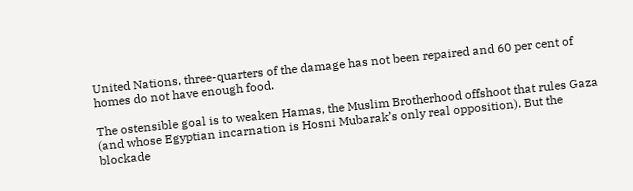United Nations, three-quarters of the damage has not been repaired and 60 per cent of homes do not have enough food.

The ostensible goal is to weaken Hamas, the Muslim Brotherhood offshoot that rules Gaza (and whose Egyptian incarnation is Hosni Mubarak’s only real opposition). But the blockade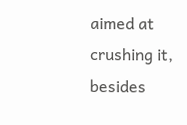aimed at crushing it, besides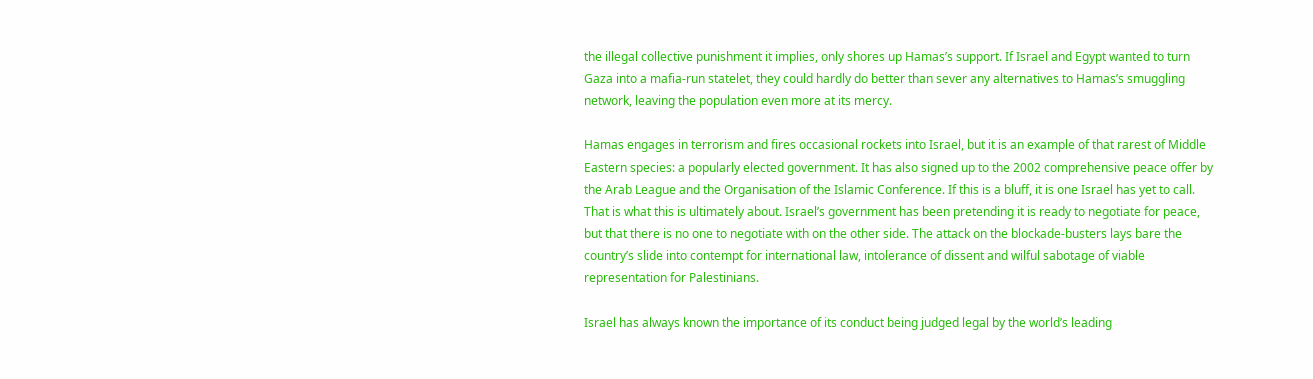the illegal collective punishment it implies, only shores up Hamas’s support. If Israel and Egypt wanted to turn Gaza into a mafia-run statelet, they could hardly do better than sever any alternatives to Hamas’s smuggling network, leaving the population even more at its mercy.

Hamas engages in terrorism and fires occasional rockets into Israel, but it is an example of that rarest of Middle Eastern species: a popularly elected government. It has also signed up to the 2002 comprehensive peace offer by the Arab League and the Organisation of the Islamic Conference. If this is a bluff, it is one Israel has yet to call. That is what this is ultimately about. Israel’s government has been pretending it is ready to negotiate for peace, but that there is no one to negotiate with on the other side. The attack on the blockade-busters lays bare the country’s slide into contempt for international law, intolerance of dissent and wilful sabotage of viable representation for Palestinians.

Israel has always known the importance of its conduct being judged legal by the world’s leading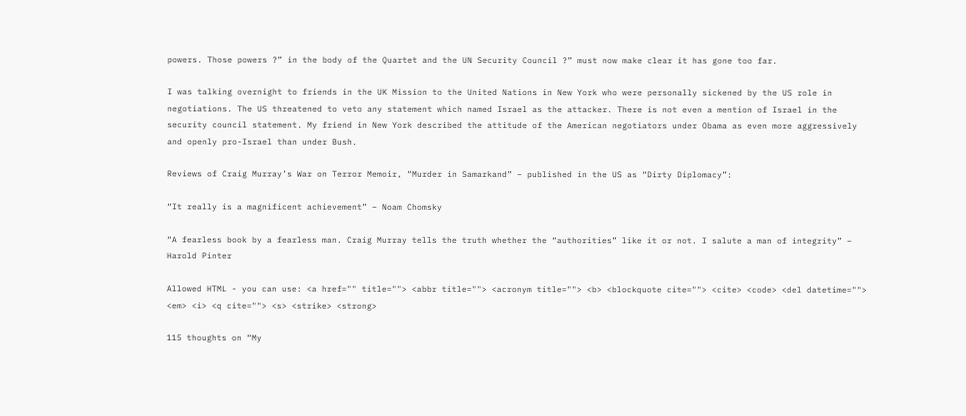powers. Those powers ?” in the body of the Quartet and the UN Security Council ?” must now make clear it has gone too far.

I was talking overnight to friends in the UK Mission to the United Nations in New York who were personally sickened by the US role in negotiations. The US threatened to veto any statement which named Israel as the attacker. There is not even a mention of Israel in the security council statement. My friend in New York described the attitude of the American negotiators under Obama as even more aggressively and openly pro-Israel than under Bush.

Reviews of Craig Murray’s War on Terror Memoir, “Murder in Samarkand” – published in the US as “Dirty Diplomacy”:

“It really is a magnificent achievement” – Noam Chomsky

“A fearless book by a fearless man. Craig Murray tells the truth whether the “authorities” like it or not. I salute a man of integrity” – Harold Pinter

Allowed HTML - you can use: <a href="" title=""> <abbr title=""> <acronym title=""> <b> <blockquote cite=""> <cite> <code> <del datetime=""> <em> <i> <q cite=""> <s> <strike> <strong>

115 thoughts on “My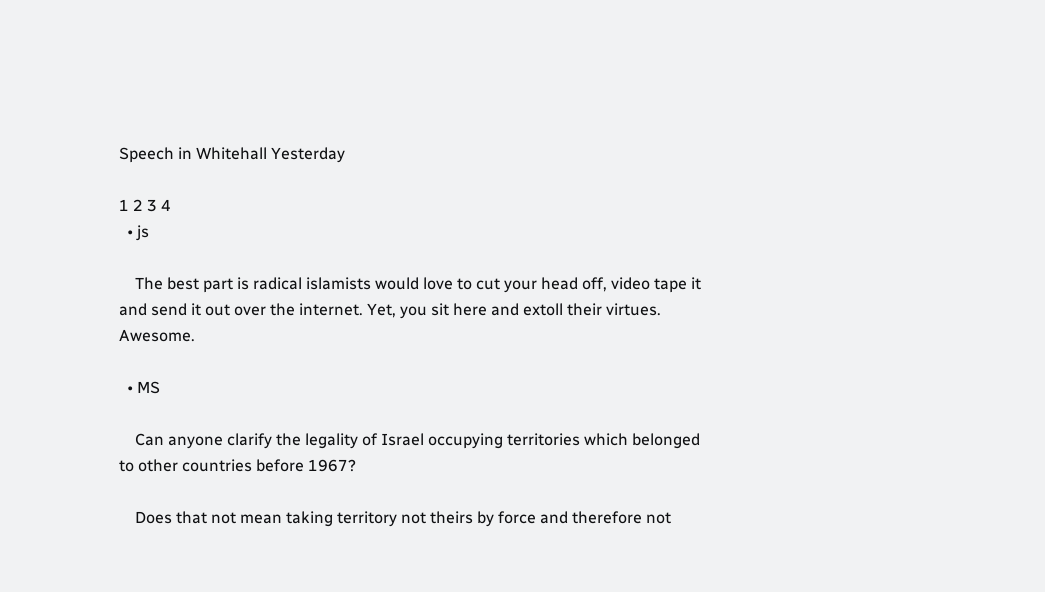Speech in Whitehall Yesterday

1 2 3 4
  • js

    The best part is radical islamists would love to cut your head off, video tape it and send it out over the internet. Yet, you sit here and extoll their virtues. Awesome.

  • MS

    Can anyone clarify the legality of Israel occupying territories which belonged to other countries before 1967?

    Does that not mean taking territory not theirs by force and therefore not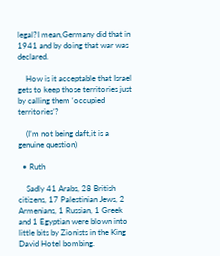legal?I mean,Germany did that in 1941 and by doing that war was declared.

    How is it acceptable that Israel gets to keep those territories just by calling them ‘occupied territories’?

    (I’m not being daft,it is a genuine question)

  • Ruth

    Sadly 41 Arabs, 28 British citizens, 17 Palestinian Jews, 2 Armenians, 1 Russian, 1 Greek and 1 Egyptian were blown into little bits by Zionists in the King David Hotel bombing.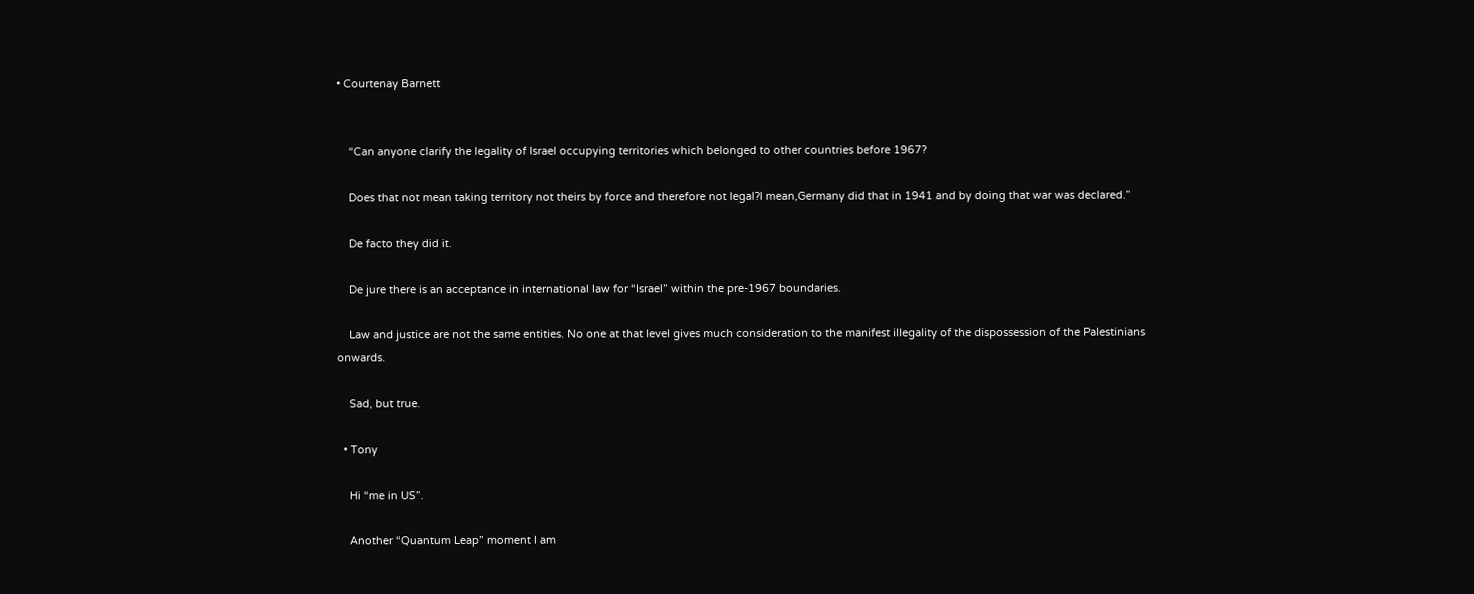• Courtenay Barnett


    “Can anyone clarify the legality of Israel occupying territories which belonged to other countries before 1967?

    Does that not mean taking territory not theirs by force and therefore not legal?I mean,Germany did that in 1941 and by doing that war was declared.”

    De facto they did it.

    De jure there is an acceptance in international law for “Israel” within the pre-1967 boundaries.

    Law and justice are not the same entities. No one at that level gives much consideration to the manifest illegality of the dispossession of the Palestinians onwards.

    Sad, but true.

  • Tony

    Hi “me in US”.

    Another “Quantum Leap” moment I am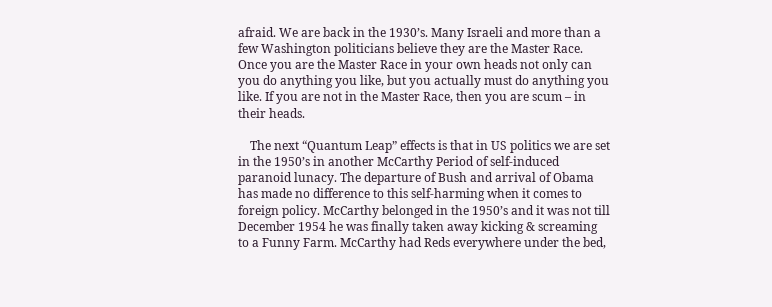afraid. We are back in the 1930’s. Many Israeli and more than a few Washington politicians believe they are the Master Race. Once you are the Master Race in your own heads not only can you do anything you like, but you actually must do anything you like. If you are not in the Master Race, then you are scum – in their heads.

    The next “Quantum Leap” effects is that in US politics we are set in the 1950’s in another McCarthy Period of self-induced paranoid lunacy. The departure of Bush and arrival of Obama has made no difference to this self-harming when it comes to foreign policy. McCarthy belonged in the 1950’s and it was not till December 1954 he was finally taken away kicking & screaming to a Funny Farm. McCarthy had Reds everywhere under the bed,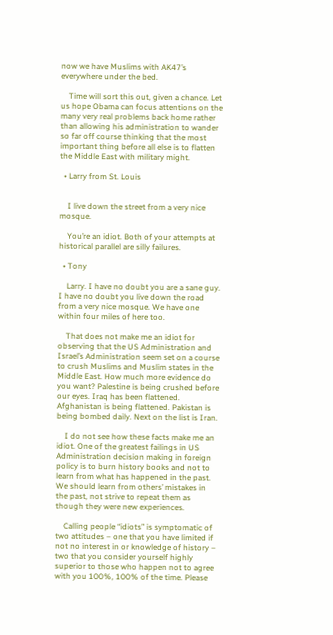now we have Muslims with AK47’s everywhere under the bed.

    Time will sort this out, given a chance. Let us hope Obama can focus attentions on the many very real problems back home rather than allowing his administration to wander so far off course thinking that the most important thing before all else is to flatten the Middle East with military might.

  • Larry from St. Louis


    I live down the street from a very nice mosque.

    You’re an idiot. Both of your attempts at historical parallel are silly failures.

  • Tony

    Larry. I have no doubt you are a sane guy. I have no doubt you live down the road from a very nice mosque. We have one within four miles of here too.

    That does not make me an idiot for observing that the US Administration and Israel’s Administration seem set on a course to crush Muslims and Muslim states in the Middle East. How much more evidence do you want? Palestine is being crushed before our eyes. Iraq has been flattened. Afghanistan is being flattened. Pakistan is being bombed daily. Next on the list is Iran.

    I do not see how these facts make me an idiot. One of the greatest failings in US Administration decision making in foreign policy is to burn history books and not to learn from what has happened in the past. We should learn from others’ mistakes in the past, not strive to repeat them as though they were new experiences.

    Calling people “idiots” is symptomatic of two attitudes – one that you have limited if not no interest in or knowledge of history – two that you consider yourself highly superior to those who happen not to agree with you 100%, 100% of the time. Please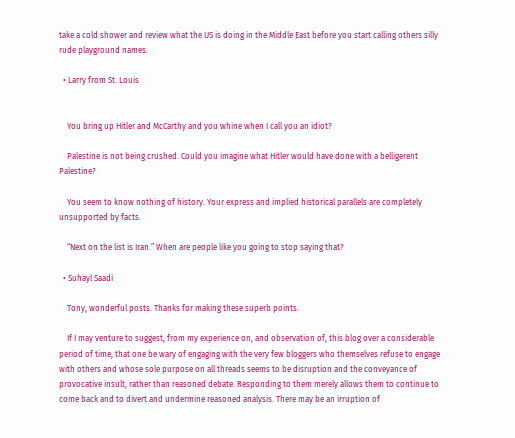take a cold shower and review what the US is doing in the Middle East before you start calling others silly rude playground names.

  • Larry from St. Louis


    You bring up Hitler and McCarthy and you whine when I call you an idiot?

    Palestine is not being crushed. Could you imagine what Hitler would have done with a belligerent Palestine?

    You seem to know nothing of history. Your express and implied historical parallels are completely unsupported by facts.

    “Next on the list is Iran.” When are people like you going to stop saying that?

  • Suhayl Saadi

    Tony, wonderful posts. Thanks for making these superb points.

    If I may venture to suggest, from my experience on, and observation of, this blog over a considerable period of time, that one be wary of engaging with the very few bloggers who themselves refuse to engage with others and whose sole purpose on all threads seems to be disruption and the conveyance of provocative insult, rather than reasoned debate. Responding to them merely allows them to continue to come back and to divert and undermine reasoned analysis. There may be an irruption of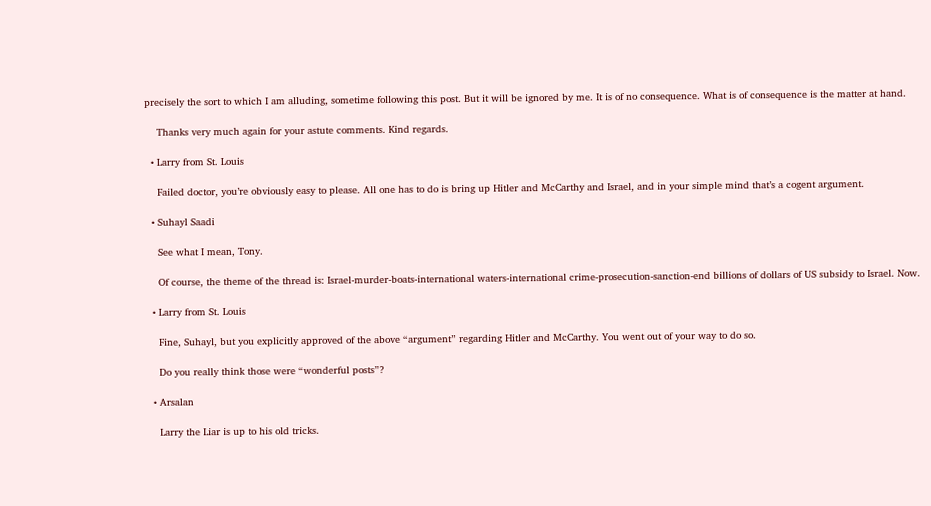precisely the sort to which I am alluding, sometime following this post. But it will be ignored by me. It is of no consequence. What is of consequence is the matter at hand.

    Thanks very much again for your astute comments. Kind regards.

  • Larry from St. Louis

    Failed doctor, you’re obviously easy to please. All one has to do is bring up Hitler and McCarthy and Israel, and in your simple mind that’s a cogent argument.

  • Suhayl Saadi

    See what I mean, Tony.

    Of course, the theme of the thread is: Israel-murder-boats-international waters-international crime-prosecution-sanction-end billions of dollars of US subsidy to Israel. Now.

  • Larry from St. Louis

    Fine, Suhayl, but you explicitly approved of the above “argument” regarding Hitler and McCarthy. You went out of your way to do so.

    Do you really think those were “wonderful posts”?

  • Arsalan

    Larry the Liar is up to his old tricks.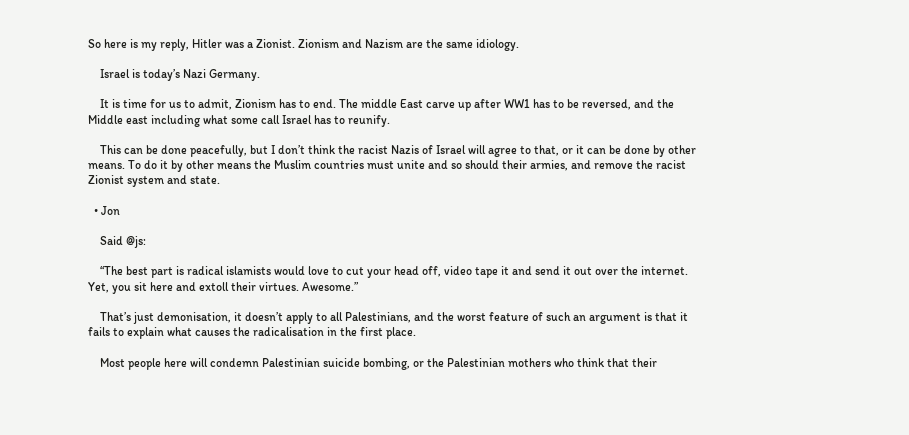So here is my reply, Hitler was a Zionist. Zionism and Nazism are the same idiology.

    Israel is today’s Nazi Germany.

    It is time for us to admit, Zionism has to end. The middle East carve up after WW1 has to be reversed, and the Middle east including what some call Israel has to reunify.

    This can be done peacefully, but I don’t think the racist Nazis of Israel will agree to that, or it can be done by other means. To do it by other means the Muslim countries must unite and so should their armies, and remove the racist Zionist system and state.

  • Jon

    Said @js:

    “The best part is radical islamists would love to cut your head off, video tape it and send it out over the internet. Yet, you sit here and extoll their virtues. Awesome.”

    That’s just demonisation, it doesn’t apply to all Palestinians, and the worst feature of such an argument is that it fails to explain what causes the radicalisation in the first place.

    Most people here will condemn Palestinian suicide bombing, or the Palestinian mothers who think that their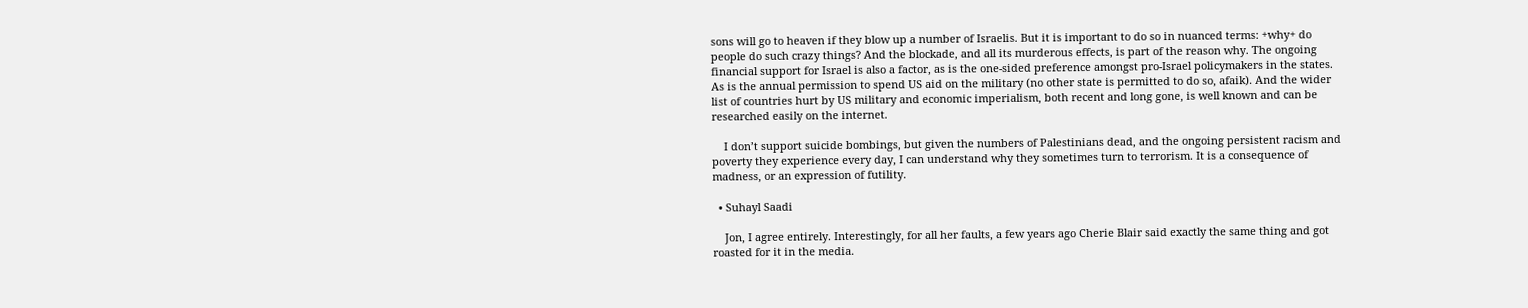sons will go to heaven if they blow up a number of Israelis. But it is important to do so in nuanced terms: +why+ do people do such crazy things? And the blockade, and all its murderous effects, is part of the reason why. The ongoing financial support for Israel is also a factor, as is the one-sided preference amongst pro-Israel policymakers in the states. As is the annual permission to spend US aid on the military (no other state is permitted to do so, afaik). And the wider list of countries hurt by US military and economic imperialism, both recent and long gone, is well known and can be researched easily on the internet.

    I don’t support suicide bombings, but given the numbers of Palestinians dead, and the ongoing persistent racism and poverty they experience every day, I can understand why they sometimes turn to terrorism. It is a consequence of madness, or an expression of futility.

  • Suhayl Saadi

    Jon, I agree entirely. Interestingly, for all her faults, a few years ago Cherie Blair said exactly the same thing and got roasted for it in the media.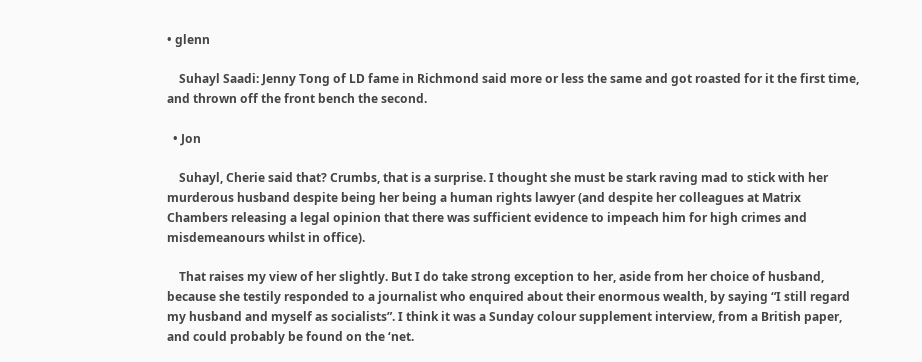• glenn

    Suhayl Saadi: Jenny Tong of LD fame in Richmond said more or less the same and got roasted for it the first time, and thrown off the front bench the second.

  • Jon

    Suhayl, Cherie said that? Crumbs, that is a surprise. I thought she must be stark raving mad to stick with her murderous husband despite being her being a human rights lawyer (and despite her colleagues at Matrix Chambers releasing a legal opinion that there was sufficient evidence to impeach him for high crimes and misdemeanours whilst in office).

    That raises my view of her slightly. But I do take strong exception to her, aside from her choice of husband, because she testily responded to a journalist who enquired about their enormous wealth, by saying “I still regard my husband and myself as socialists”. I think it was a Sunday colour supplement interview, from a British paper, and could probably be found on the ‘net.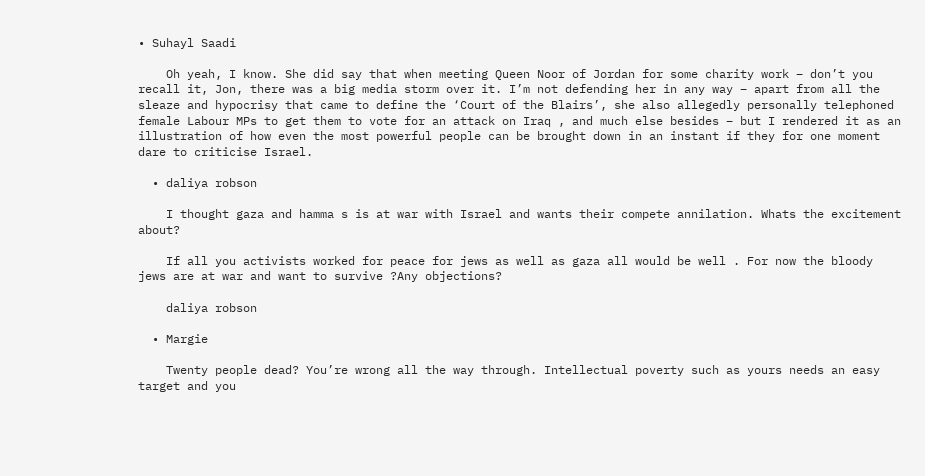• Suhayl Saadi

    Oh yeah, I know. She did say that when meeting Queen Noor of Jordan for some charity work – don’t you recall it, Jon, there was a big media storm over it. I’m not defending her in any way – apart from all the sleaze and hypocrisy that came to define the ‘Court of the Blairs’, she also allegedly personally telephoned female Labour MPs to get them to vote for an attack on Iraq , and much else besides – but I rendered it as an illustration of how even the most powerful people can be brought down in an instant if they for one moment dare to criticise Israel.

  • daliya robson

    I thought gaza and hamma s is at war with Israel and wants their compete annilation. Whats the excitement about?

    If all you activists worked for peace for jews as well as gaza all would be well . For now the bloody jews are at war and want to survive ?Any objections?

    daliya robson

  • Margie

    Twenty people dead? You’re wrong all the way through. Intellectual poverty such as yours needs an easy target and you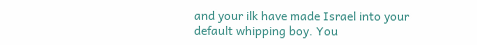and your ilk have made Israel into your default whipping boy. You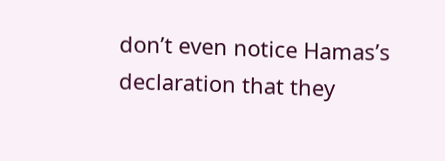don’t even notice Hamas’s declaration that they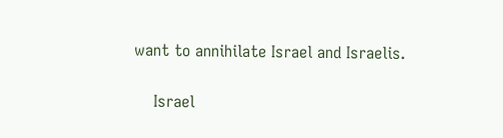want to annihilate Israel and Israelis.

    Israel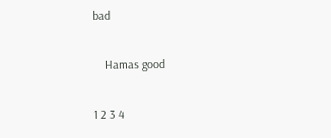bad

    Hamas good

1 2 3 4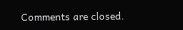Comments are closed.